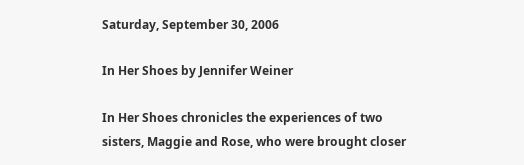Saturday, September 30, 2006

In Her Shoes by Jennifer Weiner

In Her Shoes chronicles the experiences of two sisters, Maggie and Rose, who were brought closer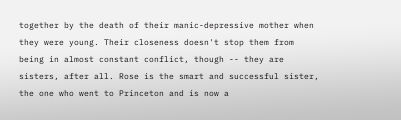together by the death of their manic-depressive mother when they were young. Their closeness doesn't stop them from being in almost constant conflict, though -- they are sisters, after all. Rose is the smart and successful sister, the one who went to Princeton and is now a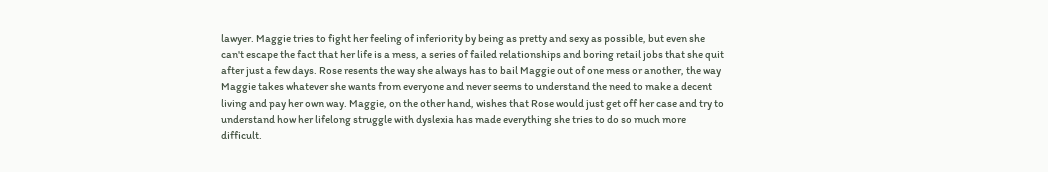lawyer. Maggie tries to fight her feeling of inferiority by being as pretty and sexy as possible, but even she can't escape the fact that her life is a mess, a series of failed relationships and boring retail jobs that she quit after just a few days. Rose resents the way she always has to bail Maggie out of one mess or another, the way Maggie takes whatever she wants from everyone and never seems to understand the need to make a decent living and pay her own way. Maggie, on the other hand, wishes that Rose would just get off her case and try to understand how her lifelong struggle with dyslexia has made everything she tries to do so much more difficult.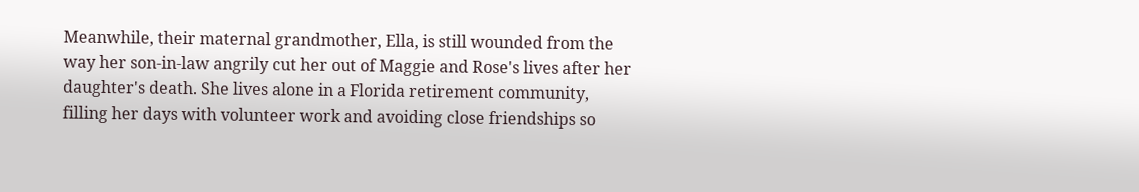Meanwhile, their maternal grandmother, Ella, is still wounded from the way her son-in-law angrily cut her out of Maggie and Rose's lives after her daughter's death. She lives alone in a Florida retirement community, filling her days with volunteer work and avoiding close friendships so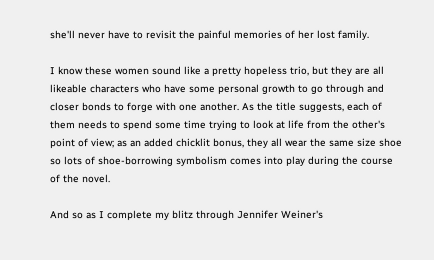she'll never have to revisit the painful memories of her lost family.

I know these women sound like a pretty hopeless trio, but they are all likeable characters who have some personal growth to go through and closer bonds to forge with one another. As the title suggests, each of them needs to spend some time trying to look at life from the other's point of view; as an added chicklit bonus, they all wear the same size shoe so lots of shoe-borrowing symbolism comes into play during the course of the novel.

And so as I complete my blitz through Jennifer Weiner's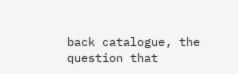back catalogue, the question that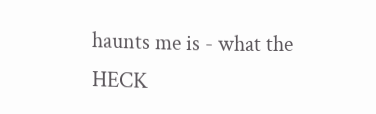haunts me is - what the HECK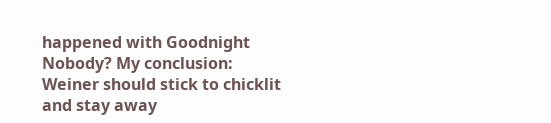happened with Goodnight Nobody? My conclusion: Weiner should stick to chicklit and stay away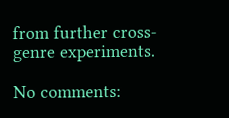from further cross-genre experiments.

No comments: